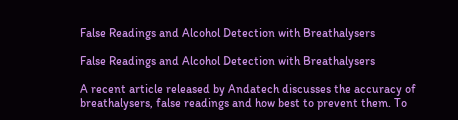False Readings and Alcohol Detection with Breathalysers

False Readings and Alcohol Detection with Breathalysers

A recent article released by Andatech discusses the accuracy of breathalysers, false readings and how best to prevent them. To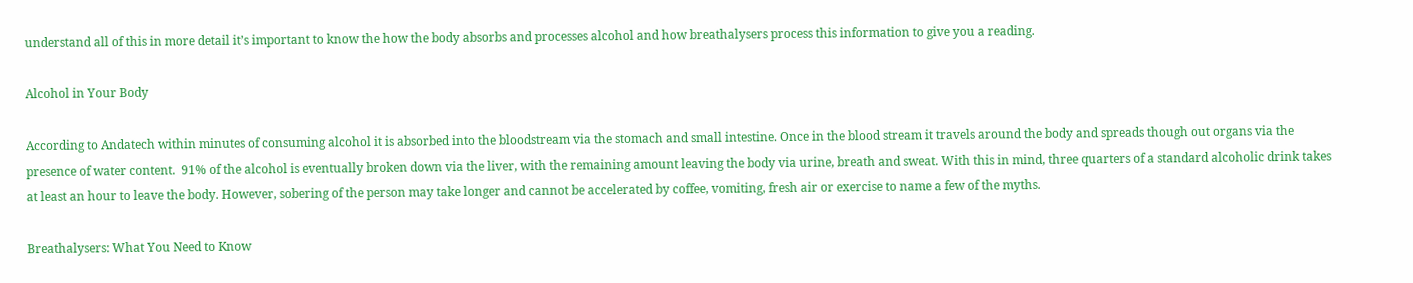understand all of this in more detail it’s important to know the how the body absorbs and processes alcohol and how breathalysers process this information to give you a reading.

Alcohol in Your Body

According to Andatech within minutes of consuming alcohol it is absorbed into the bloodstream via the stomach and small intestine. Once in the blood stream it travels around the body and spreads though out organs via the presence of water content.  91% of the alcohol is eventually broken down via the liver, with the remaining amount leaving the body via urine, breath and sweat. With this in mind, three quarters of a standard alcoholic drink takes at least an hour to leave the body. However, sobering of the person may take longer and cannot be accelerated by coffee, vomiting, fresh air or exercise to name a few of the myths.

Breathalysers: What You Need to Know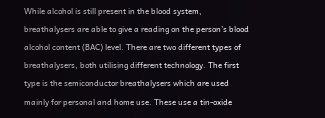While alcohol is still present in the blood system, breathalysers are able to give a reading on the person’s blood alcohol content (BAC) level. There are two different types of breathalysers, both utilising different technology. The first type is the semiconductor breathalysers which are used mainly for personal and home use. These use a tin-oxide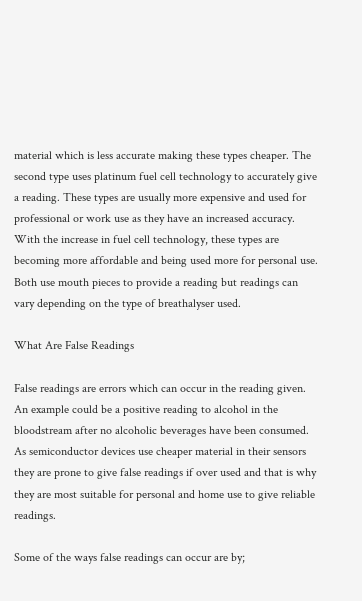material which is less accurate making these types cheaper. The second type uses platinum fuel cell technology to accurately give a reading. These types are usually more expensive and used for professional or work use as they have an increased accuracy. With the increase in fuel cell technology, these types are becoming more affordable and being used more for personal use. Both use mouth pieces to provide a reading but readings can vary depending on the type of breathalyser used.

What Are False Readings

False readings are errors which can occur in the reading given. An example could be a positive reading to alcohol in the bloodstream after no alcoholic beverages have been consumed. As semiconductor devices use cheaper material in their sensors they are prone to give false readings if over used and that is why they are most suitable for personal and home use to give reliable readings.

Some of the ways false readings can occur are by;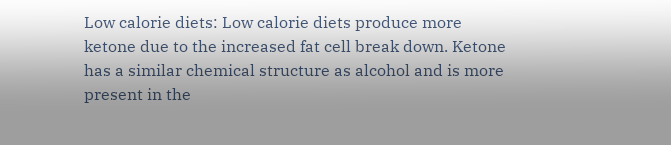Low calorie diets: Low calorie diets produce more ketone due to the increased fat cell break down. Ketone has a similar chemical structure as alcohol and is more present in the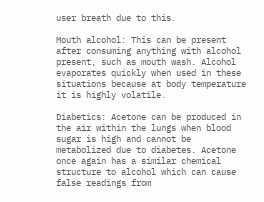user breath due to this.

Mouth alcohol: This can be present after consuming anything with alcohol present, such as mouth wash. Alcohol evaporates quickly when used in these situations because at body temperature it is highly volatile.

Diabetics: Acetone can be produced in the air within the lungs when blood sugar is high and cannot be metabolized due to diabetes. Acetone once again has a similar chemical structure to alcohol which can cause false readings from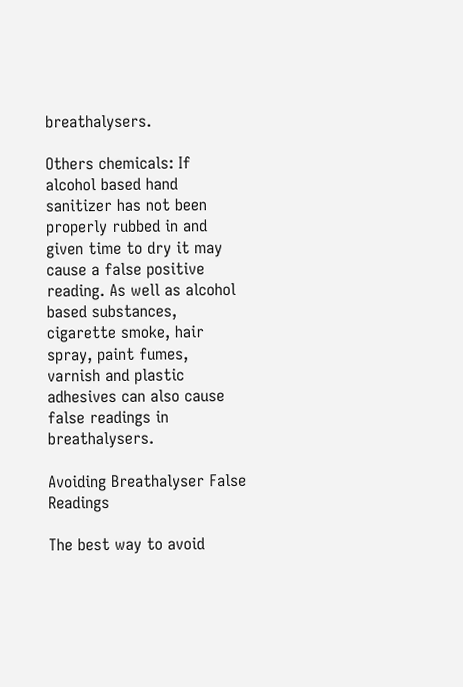breathalysers.

Others chemicals: If alcohol based hand sanitizer has not been properly rubbed in and given time to dry it may cause a false positive reading. As well as alcohol based substances, cigarette smoke, hair spray, paint fumes, varnish and plastic adhesives can also cause false readings in breathalysers.

Avoiding Breathalyser False Readings

The best way to avoid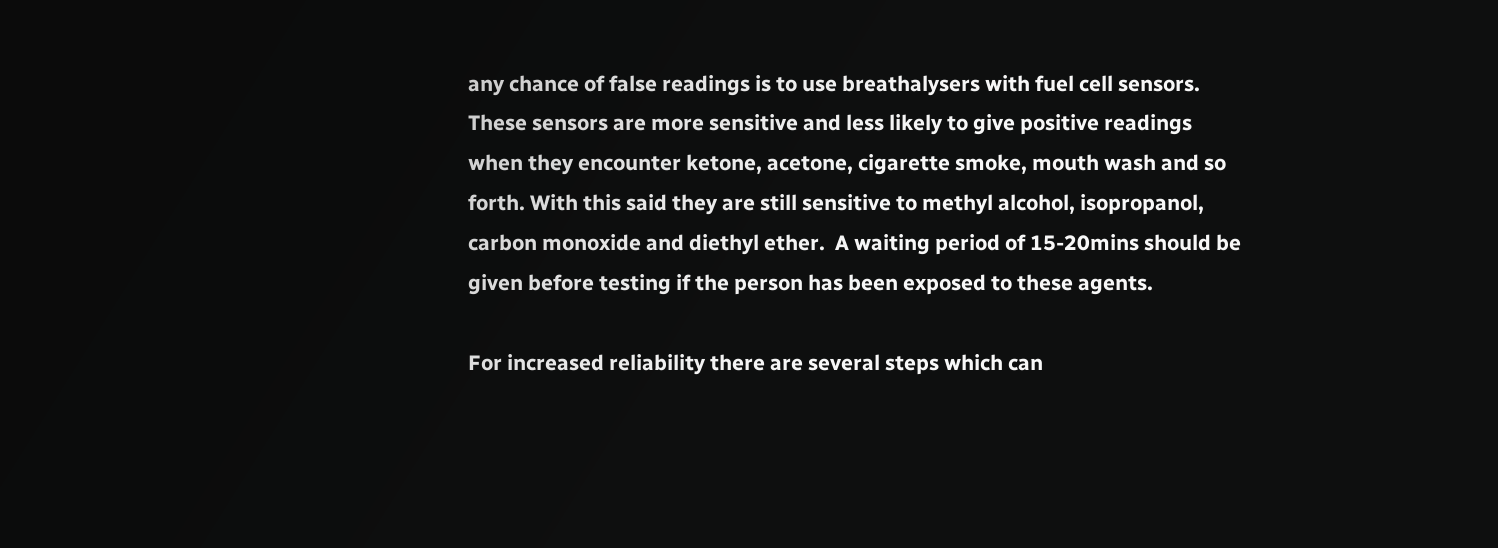any chance of false readings is to use breathalysers with fuel cell sensors. These sensors are more sensitive and less likely to give positive readings when they encounter ketone, acetone, cigarette smoke, mouth wash and so forth. With this said they are still sensitive to methyl alcohol, isopropanol, carbon monoxide and diethyl ether.  A waiting period of 15-20mins should be given before testing if the person has been exposed to these agents.

For increased reliability there are several steps which can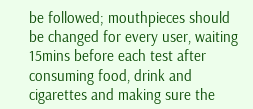be followed; mouthpieces should be changed for every user, waiting 15mins before each test after consuming food, drink and cigarettes and making sure the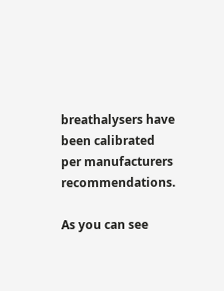breathalysers have been calibrated per manufacturers recommendations.

As you can see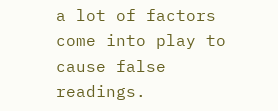a lot of factors come into play to cause false readings.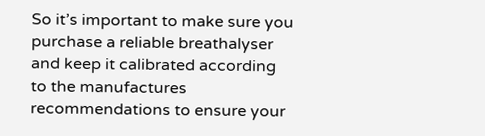So it’s important to make sure you purchase a reliable breathalyser and keep it calibrated according to the manufactures recommendations to ensure your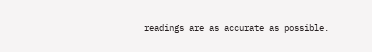readings are as accurate as possible.